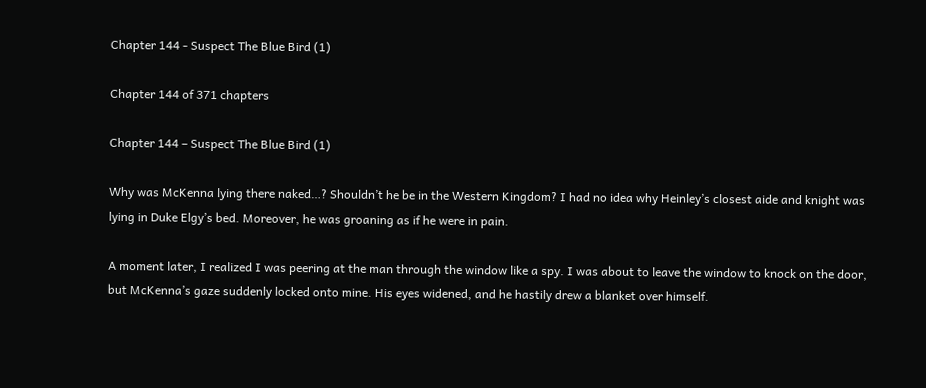Chapter 144 - Suspect The Blue Bird (1)

Chapter 144 of 371 chapters

Chapter 144 – Suspect The Blue Bird (1)

Why was McKenna lying there naked…? Shouldn’t he be in the Western Kingdom? I had no idea why Heinley’s closest aide and knight was lying in Duke Elgy’s bed. Moreover, he was groaning as if he were in pain.

A moment later, I realized I was peering at the man through the window like a spy. I was about to leave the window to knock on the door, but McKenna’s gaze suddenly locked onto mine. His eyes widened, and he hastily drew a blanket over himself.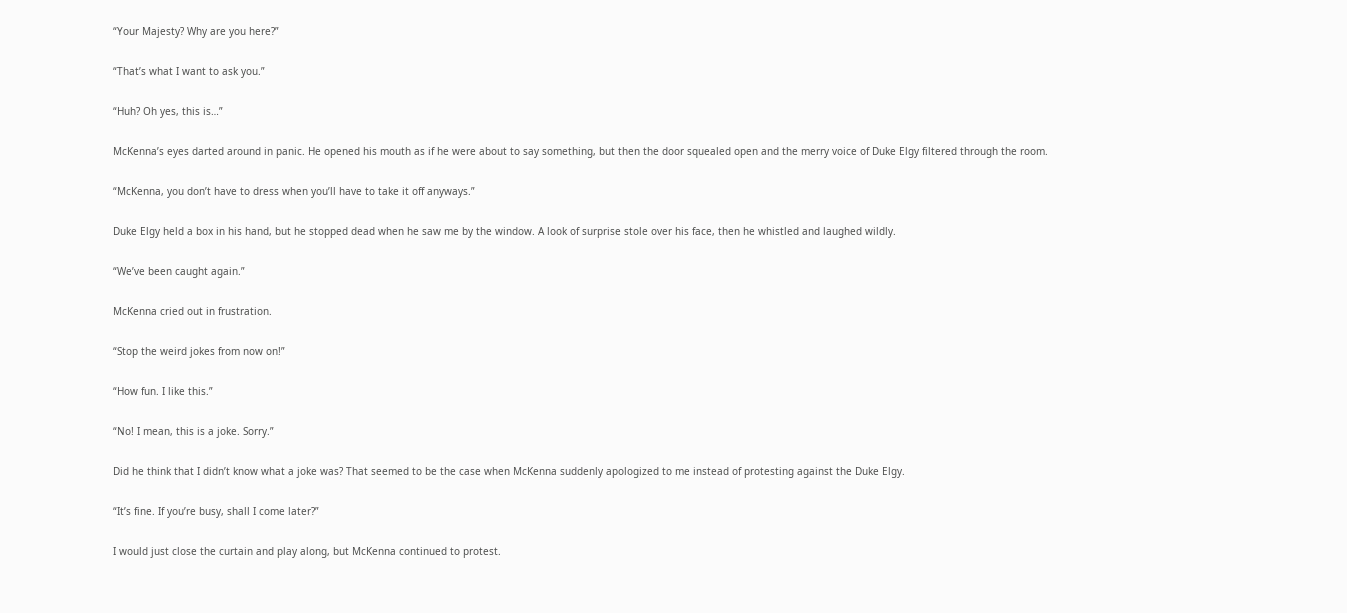“Your Majesty? Why are you here?”

“That’s what I want to ask you.”

“Huh? Oh yes, this is…”

McKenna’s eyes darted around in panic. He opened his mouth as if he were about to say something, but then the door squealed open and the merry voice of Duke Elgy filtered through the room.

“McKenna, you don’t have to dress when you’ll have to take it off anyways.”

Duke Elgy held a box in his hand, but he stopped dead when he saw me by the window. A look of surprise stole over his face, then he whistled and laughed wildly.

“We’ve been caught again.”

McKenna cried out in frustration.

“Stop the weird jokes from now on!”

“How fun. I like this.”

“No! I mean, this is a joke. Sorry.”

Did he think that I didn’t know what a joke was? That seemed to be the case when McKenna suddenly apologized to me instead of protesting against the Duke Elgy.

“It’s fine. If you’re busy, shall I come later?”

I would just close the curtain and play along, but McKenna continued to protest.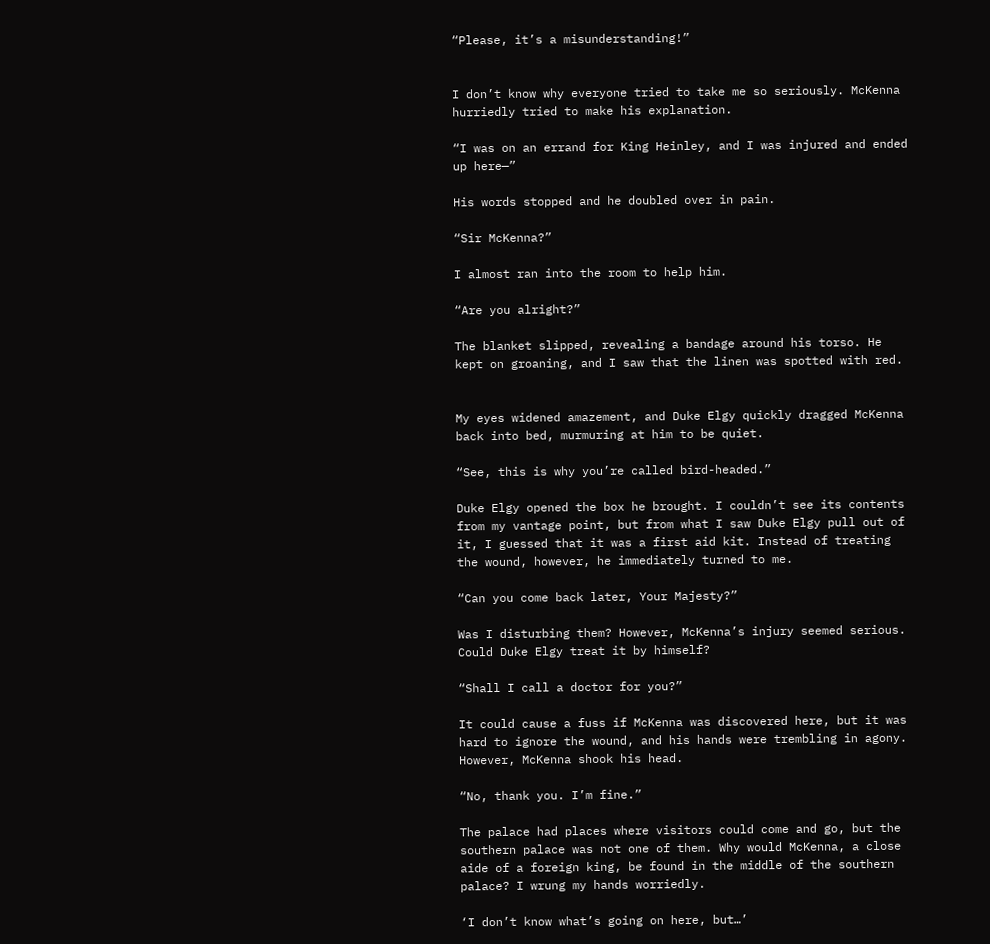“Please, it’s a misunderstanding!”


I don’t know why everyone tried to take me so seriously. McKenna hurriedly tried to make his explanation.

“I was on an errand for King Heinley, and I was injured and ended up here—”

His words stopped and he doubled over in pain.

“Sir McKenna?”

I almost ran into the room to help him.

“Are you alright?”

The blanket slipped, revealing a bandage around his torso. He kept on groaning, and I saw that the linen was spotted with red.


My eyes widened amazement, and Duke Elgy quickly dragged McKenna back into bed, murmuring at him to be quiet.

“See, this is why you’re called bird-headed.”

Duke Elgy opened the box he brought. I couldn’t see its contents from my vantage point, but from what I saw Duke Elgy pull out of it, I guessed that it was a first aid kit. Instead of treating the wound, however, he immediately turned to me.

“Can you come back later, Your Majesty?”

Was I disturbing them? However, McKenna’s injury seemed serious. Could Duke Elgy treat it by himself?

“Shall I call a doctor for you?”

It could cause a fuss if McKenna was discovered here, but it was hard to ignore the wound, and his hands were trembling in agony. However, McKenna shook his head.

“No, thank you. I’m fine.”

The palace had places where visitors could come and go, but the southern palace was not one of them. Why would McKenna, a close aide of a foreign king, be found in the middle of the southern palace? I wrung my hands worriedly.

‘I don’t know what’s going on here, but…’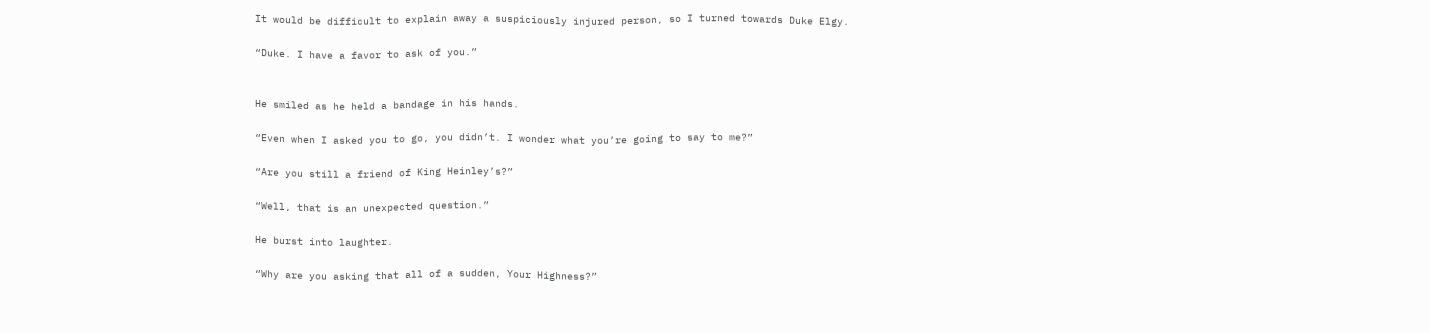It would be difficult to explain away a suspiciously injured person, so I turned towards Duke Elgy.

“Duke. I have a favor to ask of you.”


He smiled as he held a bandage in his hands.

“Even when I asked you to go, you didn’t. I wonder what you’re going to say to me?”

“Are you still a friend of King Heinley’s?”

“Well, that is an unexpected question.”

He burst into laughter.

“Why are you asking that all of a sudden, Your Highness?”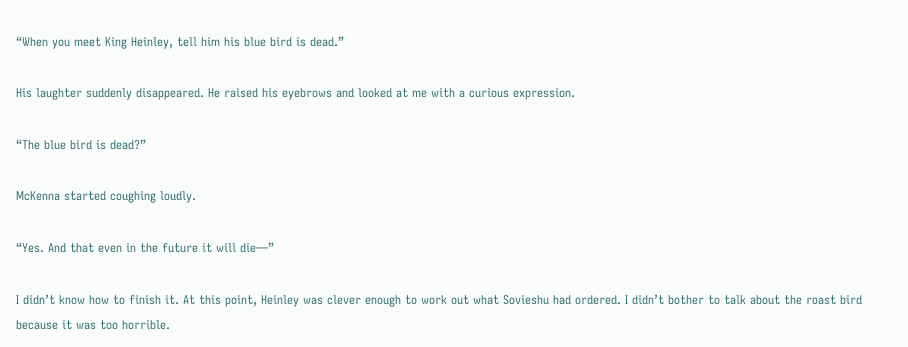“When you meet King Heinley, tell him his blue bird is dead.”

His laughter suddenly disappeared. He raised his eyebrows and looked at me with a curious expression.

“The blue bird is dead?”

McKenna started coughing loudly.

“Yes. And that even in the future it will die—”

I didn’t know how to finish it. At this point, Heinley was clever enough to work out what Sovieshu had ordered. I didn’t bother to talk about the roast bird because it was too horrible.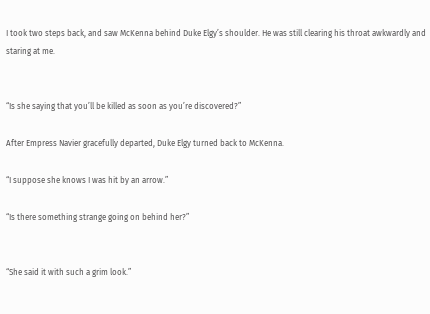I took two steps back, and saw McKenna behind Duke Elgy’s shoulder. He was still clearing his throat awkwardly and staring at me.


“Is she saying that you’ll be killed as soon as you’re discovered?”

After Empress Navier gracefully departed, Duke Elgy turned back to McKenna.

“I suppose she knows I was hit by an arrow.”

“Is there something strange going on behind her?”


“She said it with such a grim look.”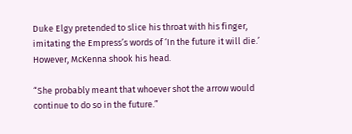Duke Elgy pretended to slice his throat with his finger, imitating the Empress’s words of ‘In the future it will die.’ However, McKenna shook his head.

“She probably meant that whoever shot the arrow would continue to do so in the future.”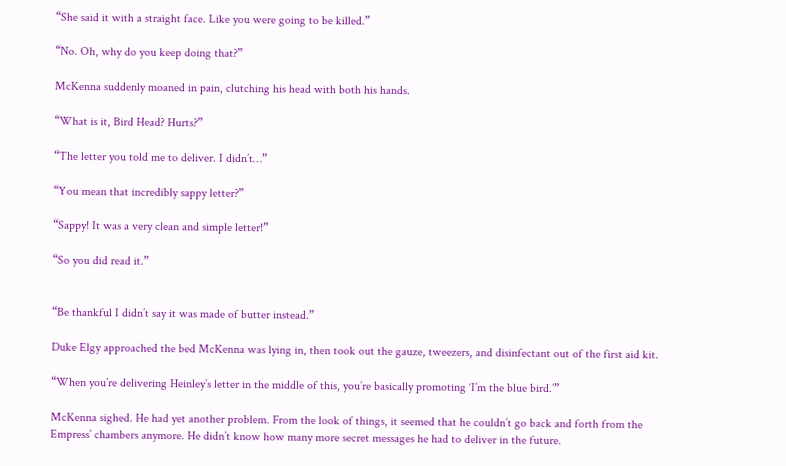“She said it with a straight face. Like you were going to be killed.”

“No. Oh, why do you keep doing that?”

McKenna suddenly moaned in pain, clutching his head with both his hands.

“What is it, Bird Head? Hurts?”

“The letter you told me to deliver. I didn’t…”

“You mean that incredibly sappy letter?”

“Sappy! It was a very clean and simple letter!”

“So you did read it.”


“Be thankful I didn’t say it was made of butter instead.”

Duke Elgy approached the bed McKenna was lying in, then took out the gauze, tweezers, and disinfectant out of the first aid kit.

“When you’re delivering Heinley’s letter in the middle of this, you’re basically promoting ‘I’m the blue bird.’”

McKenna sighed. He had yet another problem. From the look of things, it seemed that he couldn’t go back and forth from the Empress’ chambers anymore. He didn’t know how many more secret messages he had to deliver in the future.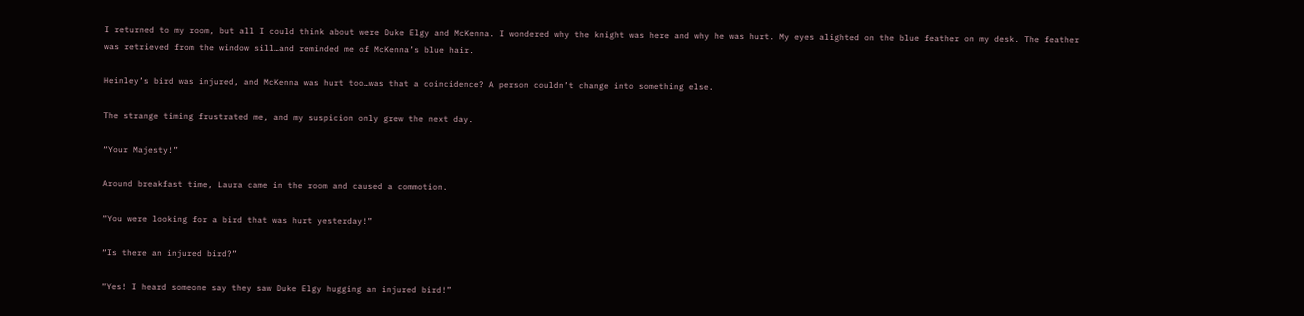I returned to my room, but all I could think about were Duke Elgy and McKenna. I wondered why the knight was here and why he was hurt. My eyes alighted on the blue feather on my desk. The feather was retrieved from the window sill…and reminded me of McKenna’s blue hair.

Heinley’s bird was injured, and McKenna was hurt too…was that a coincidence? A person couldn’t change into something else.

The strange timing frustrated me, and my suspicion only grew the next day.

“Your Majesty!”

Around breakfast time, Laura came in the room and caused a commotion.

“You were looking for a bird that was hurt yesterday!”

“Is there an injured bird?”

“Yes! I heard someone say they saw Duke Elgy hugging an injured bird!”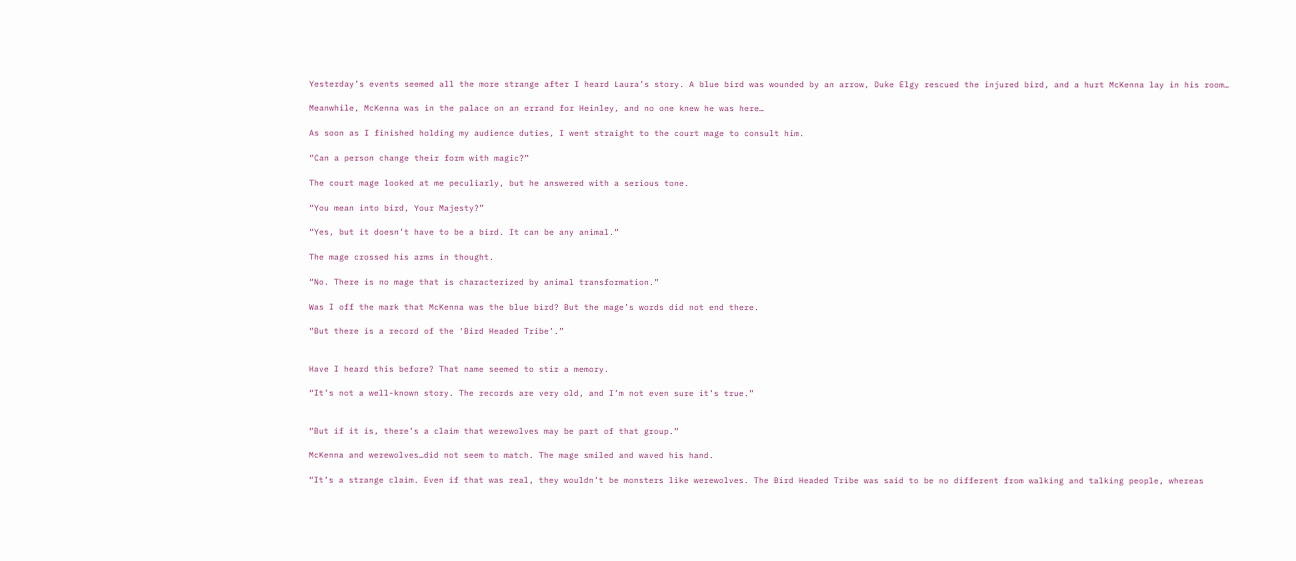Yesterday’s events seemed all the more strange after I heard Laura’s story. A blue bird was wounded by an arrow, Duke Elgy rescued the injured bird, and a hurt McKenna lay in his room…

Meanwhile, McKenna was in the palace on an errand for Heinley, and no one knew he was here…

As soon as I finished holding my audience duties, I went straight to the court mage to consult him.

“Can a person change their form with magic?”

The court mage looked at me peculiarly, but he answered with a serious tone.

“You mean into bird, Your Majesty?”

“Yes, but it doesn’t have to be a bird. It can be any animal.”

The mage crossed his arms in thought.

“No. There is no mage that is characterized by animal transformation.”

Was I off the mark that McKenna was the blue bird? But the mage’s words did not end there.

“But there is a record of the ‘Bird Headed Tribe’.”


Have I heard this before? That name seemed to stir a memory.

“It’s not a well-known story. The records are very old, and I’m not even sure it’s true.”


“But if it is, there’s a claim that werewolves may be part of that group.”

McKenna and werewolves…did not seem to match. The mage smiled and waved his hand.

“It’s a strange claim. Even if that was real, they wouldn’t be monsters like werewolves. The Bird Headed Tribe was said to be no different from walking and talking people, whereas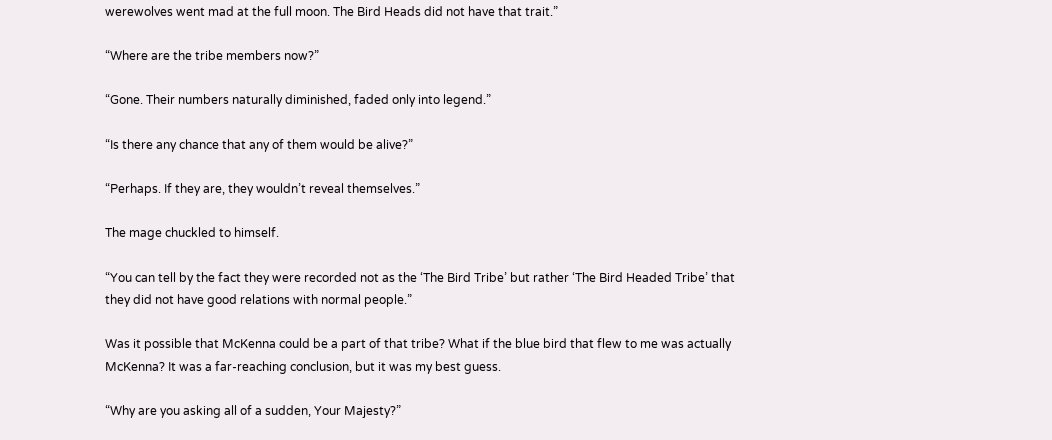werewolves went mad at the full moon. The Bird Heads did not have that trait.”

“Where are the tribe members now?”

“Gone. Their numbers naturally diminished, faded only into legend.”

“Is there any chance that any of them would be alive?”

“Perhaps. If they are, they wouldn’t reveal themselves.”

The mage chuckled to himself.

“You can tell by the fact they were recorded not as the ‘The Bird Tribe’ but rather ‘The Bird Headed Tribe’ that they did not have good relations with normal people.”

Was it possible that McKenna could be a part of that tribe? What if the blue bird that flew to me was actually McKenna? It was a far-reaching conclusion, but it was my best guess.

“Why are you asking all of a sudden, Your Majesty?”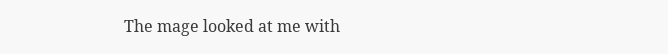The mage looked at me with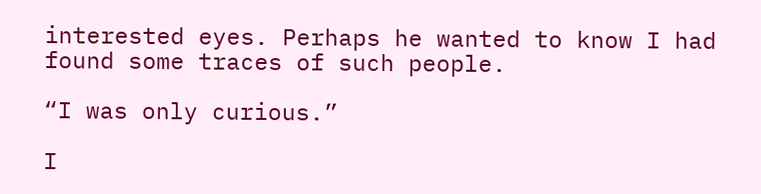interested eyes. Perhaps he wanted to know I had found some traces of such people.

“I was only curious.”

I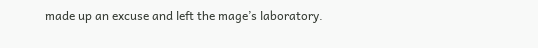made up an excuse and left the mage’s laboratory.